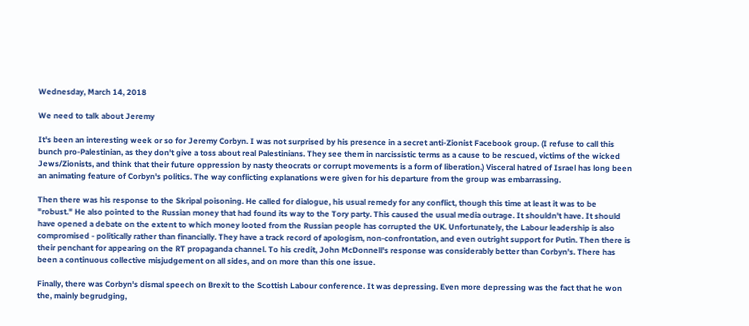Wednesday, March 14, 2018

We need to talk about Jeremy

It's been an interesting week or so for Jeremy Corbyn. I was not surprised by his presence in a secret anti-Zionist Facebook group. (I refuse to call this bunch pro-Palestinian, as they don't give a toss about real Palestinians. They see them in narcissistic terms as a cause to be rescued, victims of the wicked Jews/Zionists, and think that their future oppression by nasty theocrats or corrupt movements is a form of liberation.) Visceral hatred of Israel has long been an animating feature of Corbyn's politics. The way conflicting explanations were given for his departure from the group was embarrassing.

Then there was his response to the Skripal poisoning. He called for dialogue, his usual remedy for any conflict, though this time at least it was to be "robust." He also pointed to the Russian money that had found its way to the Tory party. This caused the usual media outrage. It shouldn't have. It should have opened a debate on the extent to which money looted from the Russian people has corrupted the UK. Unfortunately, the Labour leadership is also compromised - politically rather than financially. They have a track record of apologism, non-confrontation, and even outright support for Putin. Then there is their penchant for appearing on the RT propaganda channel. To his credit, John McDonnell's response was considerably better than Corbyn's. There has been a continuous collective misjudgement on all sides, and on more than this one issue.

Finally, there was Corbyn's dismal speech on Brexit to the Scottish Labour conference. It was depressing. Even more depressing was the fact that he won the, mainly begrudging,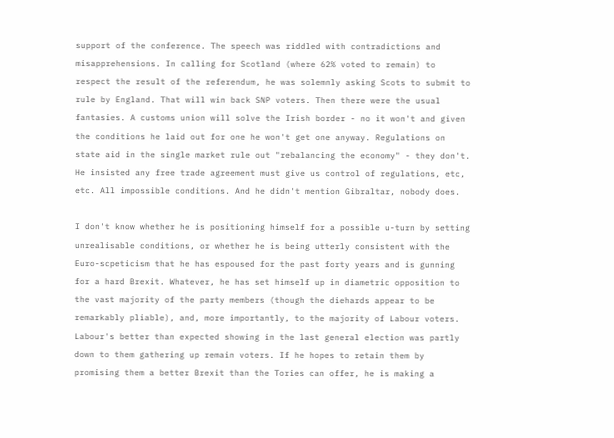support of the conference. The speech was riddled with contradictions and misapprehensions. In calling for Scotland (where 62% voted to remain) to respect the result of the referendum, he was solemnly asking Scots to submit to rule by England. That will win back SNP voters. Then there were the usual fantasies. A customs union will solve the Irish border - no it won't and given the conditions he laid out for one he won't get one anyway. Regulations on state aid in the single market rule out "rebalancing the economy" - they don't. He insisted any free trade agreement must give us control of regulations, etc, etc. All impossible conditions. And he didn't mention Gibraltar, nobody does.

I don't know whether he is positioning himself for a possible u-turn by setting unrealisable conditions, or whether he is being utterly consistent with the Euro-scpeticism that he has espoused for the past forty years and is gunning for a hard Brexit. Whatever, he has set himself up in diametric opposition to the vast majority of the party members (though the diehards appear to be remarkably pliable), and, more importantly, to the majority of Labour voters. Labour's better than expected showing in the last general election was partly down to them gathering up remain voters. If he hopes to retain them by promising them a better Brexit than the Tories can offer, he is making a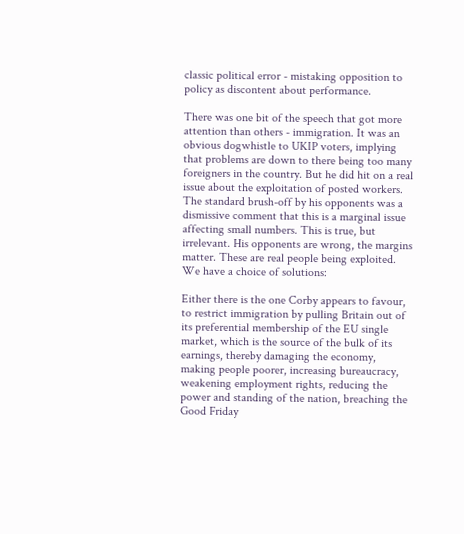classic political error - mistaking opposition to policy as discontent about performance.

There was one bit of the speech that got more attention than others - immigration. It was an obvious dogwhistle to UKIP voters, implying that problems are down to there being too many foreigners in the country. But he did hit on a real issue about the exploitation of posted workers. The standard brush-off by his opponents was a dismissive comment that this is a marginal issue affecting small numbers. This is true, but irrelevant. His opponents are wrong, the margins matter. These are real people being exploited. We have a choice of solutions:

Either there is the one Corby appears to favour, to restrict immigration by pulling Britain out of its preferential membership of the EU single market, which is the source of the bulk of its earnings, thereby damaging the economy, making people poorer, increasing bureaucracy, weakening employment rights, reducing the power and standing of the nation, breaching the Good Friday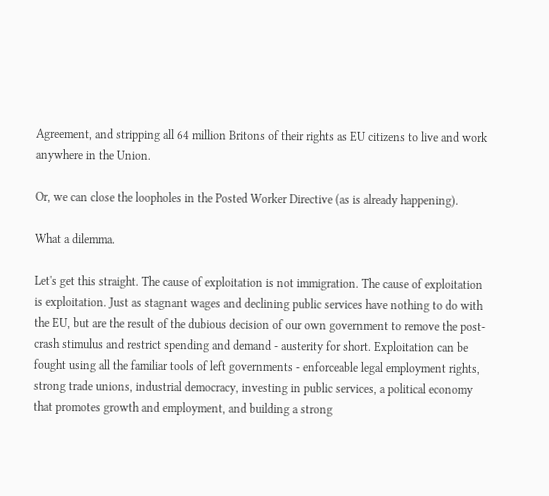Agreement, and stripping all 64 million Britons of their rights as EU citizens to live and work anywhere in the Union.

Or, we can close the loopholes in the Posted Worker Directive (as is already happening).

What a dilemma.

Let's get this straight. The cause of exploitation is not immigration. The cause of exploitation is exploitation. Just as stagnant wages and declining public services have nothing to do with the EU, but are the result of the dubious decision of our own government to remove the post-crash stimulus and restrict spending and demand - austerity for short. Exploitation can be fought using all the familiar tools of left governments - enforceable legal employment rights, strong trade unions, industrial democracy, investing in public services, a political economy that promotes growth and employment, and building a strong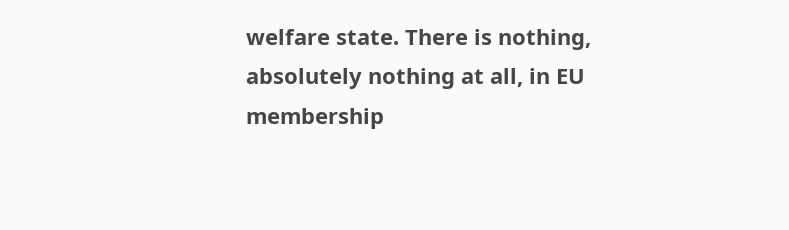welfare state. There is nothing, absolutely nothing at all, in EU membership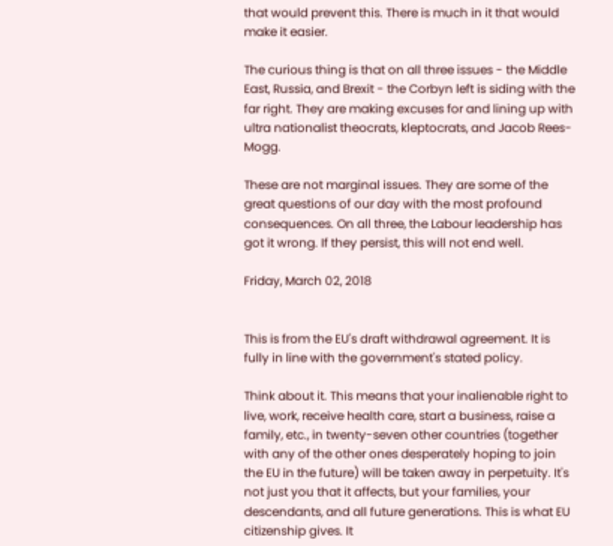that would prevent this. There is much in it that would make it easier.

The curious thing is that on all three issues - the Middle East, Russia, and Brexit - the Corbyn left is siding with the far right. They are making excuses for and lining up with ultra nationalist theocrats, kleptocrats, and Jacob Rees-Mogg.

These are not marginal issues. They are some of the great questions of our day with the most profound consequences. On all three, the Labour leadership has got it wrong. If they persist, this will not end well.

Friday, March 02, 2018


This is from the EU's draft withdrawal agreement. It is fully in line with the government's stated policy.

Think about it. This means that your inalienable right to live, work, receive health care, start a business, raise a family, etc., in twenty-seven other countries (together with any of the other ones desperately hoping to join the EU in the future) will be taken away in perpetuity. It's not just you that it affects, but your families, your descendants, and all future generations. This is what EU citizenship gives. It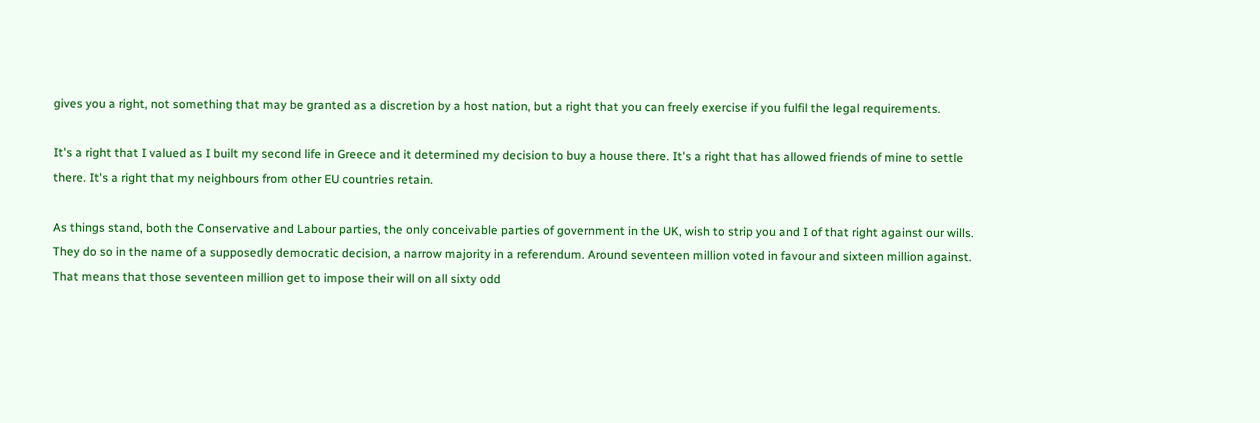gives you a right, not something that may be granted as a discretion by a host nation, but a right that you can freely exercise if you fulfil the legal requirements.

It's a right that I valued as I built my second life in Greece and it determined my decision to buy a house there. It's a right that has allowed friends of mine to settle there. It's a right that my neighbours from other EU countries retain.

As things stand, both the Conservative and Labour parties, the only conceivable parties of government in the UK, wish to strip you and I of that right against our wills. They do so in the name of a supposedly democratic decision, a narrow majority in a referendum. Around seventeen million voted in favour and sixteen million against. That means that those seventeen million get to impose their will on all sixty odd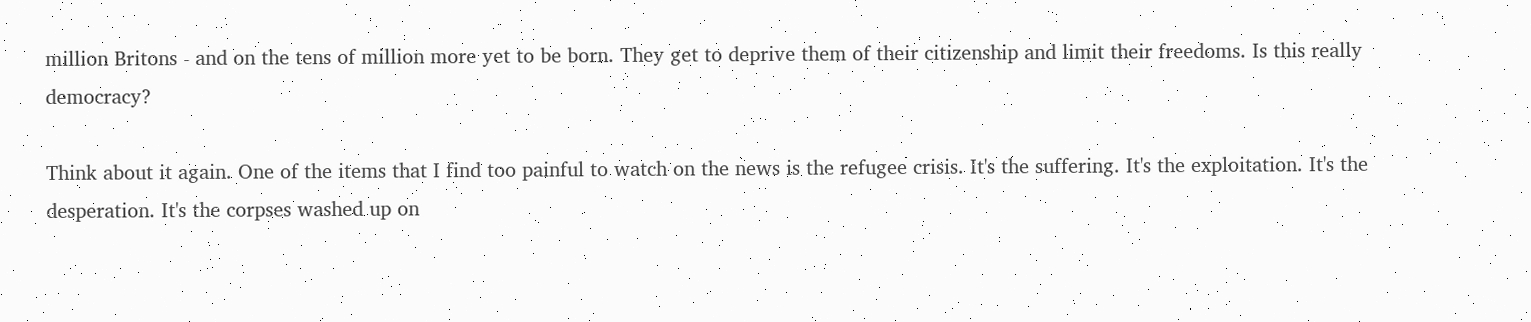million Britons - and on the tens of million more yet to be born. They get to deprive them of their citizenship and limit their freedoms. Is this really democracy?

Think about it again. One of the items that I find too painful to watch on the news is the refugee crisis. It's the suffering. It's the exploitation. It's the desperation. It's the corpses washed up on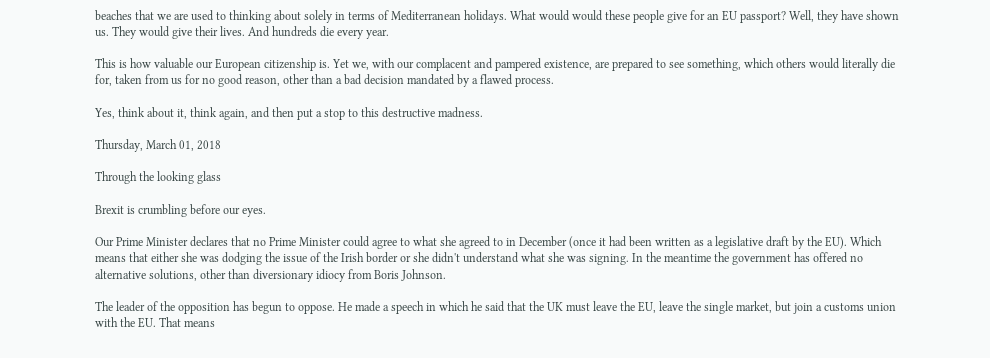beaches that we are used to thinking about solely in terms of Mediterranean holidays. What would would these people give for an EU passport? Well, they have shown us. They would give their lives. And hundreds die every year.

This is how valuable our European citizenship is. Yet we, with our complacent and pampered existence, are prepared to see something, which others would literally die for, taken from us for no good reason, other than a bad decision mandated by a flawed process.

Yes, think about it, think again, and then put a stop to this destructive madness.

Thursday, March 01, 2018

Through the looking glass

Brexit is crumbling before our eyes.

Our Prime Minister declares that no Prime Minister could agree to what she agreed to in December (once it had been written as a legislative draft by the EU). Which means that either she was dodging the issue of the Irish border or she didn't understand what she was signing. In the meantime the government has offered no alternative solutions, other than diversionary idiocy from Boris Johnson.

The leader of the opposition has begun to oppose. He made a speech in which he said that the UK must leave the EU, leave the single market, but join a customs union with the EU. That means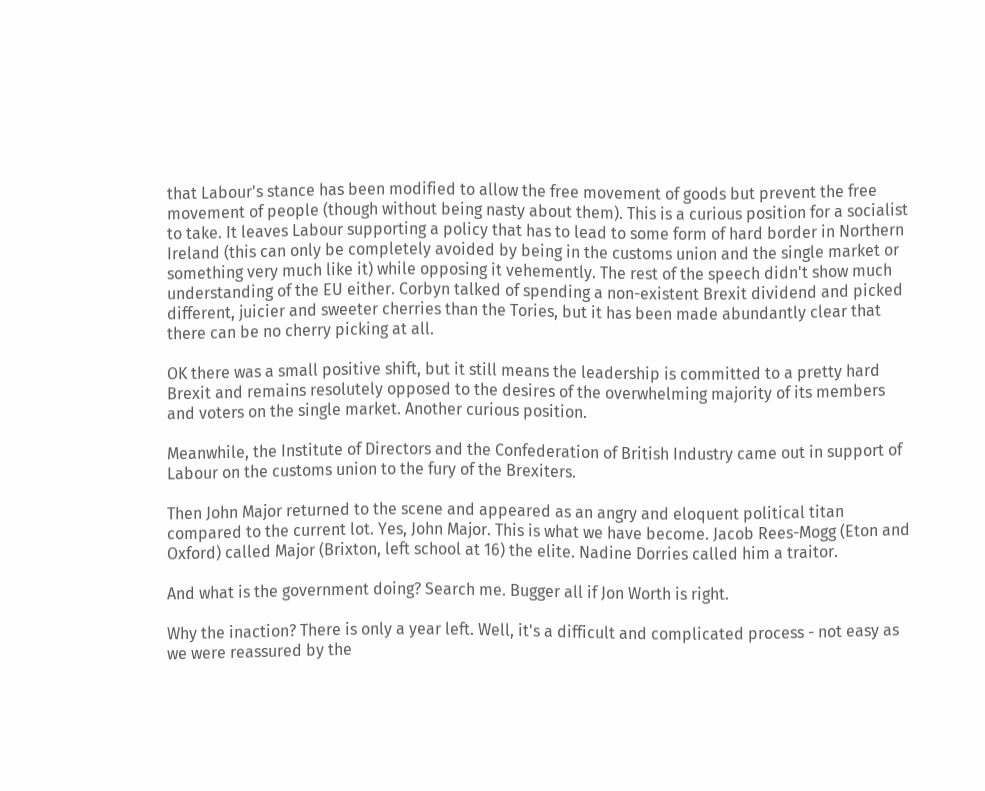that Labour's stance has been modified to allow the free movement of goods but prevent the free movement of people (though without being nasty about them). This is a curious position for a socialist to take. It leaves Labour supporting a policy that has to lead to some form of hard border in Northern Ireland (this can only be completely avoided by being in the customs union and the single market or something very much like it) while opposing it vehemently. The rest of the speech didn't show much understanding of the EU either. Corbyn talked of spending a non-existent Brexit dividend and picked different, juicier and sweeter cherries than the Tories, but it has been made abundantly clear that there can be no cherry picking at all.

OK there was a small positive shift, but it still means the leadership is committed to a pretty hard Brexit and remains resolutely opposed to the desires of the overwhelming majority of its members and voters on the single market. Another curious position.

Meanwhile, the Institute of Directors and the Confederation of British Industry came out in support of Labour on the customs union to the fury of the Brexiters.

Then John Major returned to the scene and appeared as an angry and eloquent political titan compared to the current lot. Yes, John Major. This is what we have become. Jacob Rees-Mogg (Eton and Oxford) called Major (Brixton, left school at 16) the elite. Nadine Dorries called him a traitor.

And what is the government doing? Search me. Bugger all if Jon Worth is right.

Why the inaction? There is only a year left. Well, it's a difficult and complicated process - not easy as we were reassured by the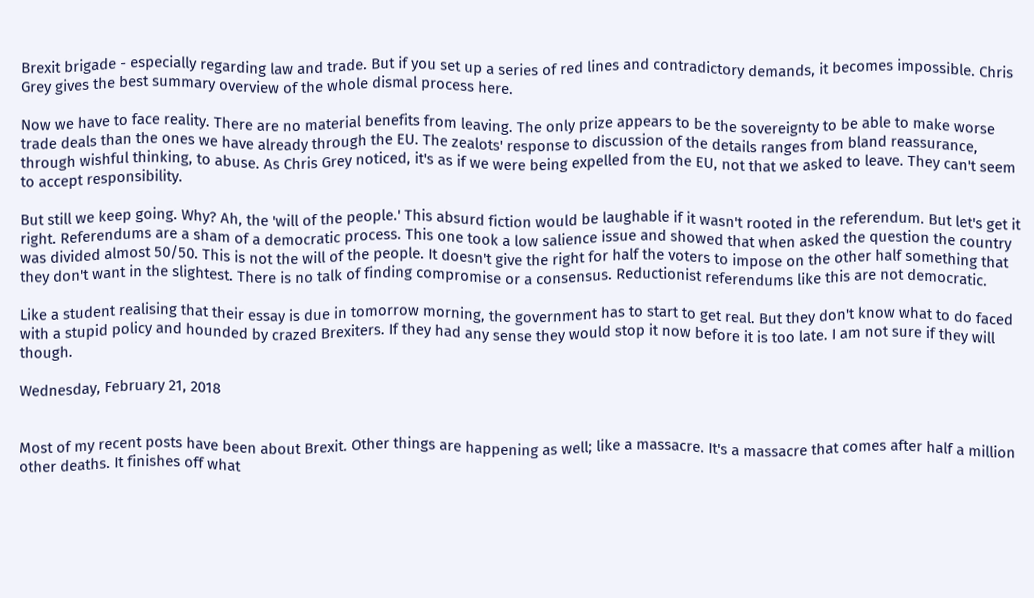Brexit brigade - especially regarding law and trade. But if you set up a series of red lines and contradictory demands, it becomes impossible. Chris Grey gives the best summary overview of the whole dismal process here.

Now we have to face reality. There are no material benefits from leaving. The only prize appears to be the sovereignty to be able to make worse trade deals than the ones we have already through the EU. The zealots' response to discussion of the details ranges from bland reassurance, through wishful thinking, to abuse. As Chris Grey noticed, it's as if we were being expelled from the EU, not that we asked to leave. They can't seem to accept responsibility.

But still we keep going. Why? Ah, the 'will of the people.' This absurd fiction would be laughable if it wasn't rooted in the referendum. But let's get it right. Referendums are a sham of a democratic process. This one took a low salience issue and showed that when asked the question the country was divided almost 50/50. This is not the will of the people. It doesn't give the right for half the voters to impose on the other half something that they don't want in the slightest. There is no talk of finding compromise or a consensus. Reductionist referendums like this are not democratic.

Like a student realising that their essay is due in tomorrow morning, the government has to start to get real. But they don't know what to do faced with a stupid policy and hounded by crazed Brexiters. If they had any sense they would stop it now before it is too late. I am not sure if they will though.

Wednesday, February 21, 2018


Most of my recent posts have been about Brexit. Other things are happening as well; like a massacre. It's a massacre that comes after half a million other deaths. It finishes off what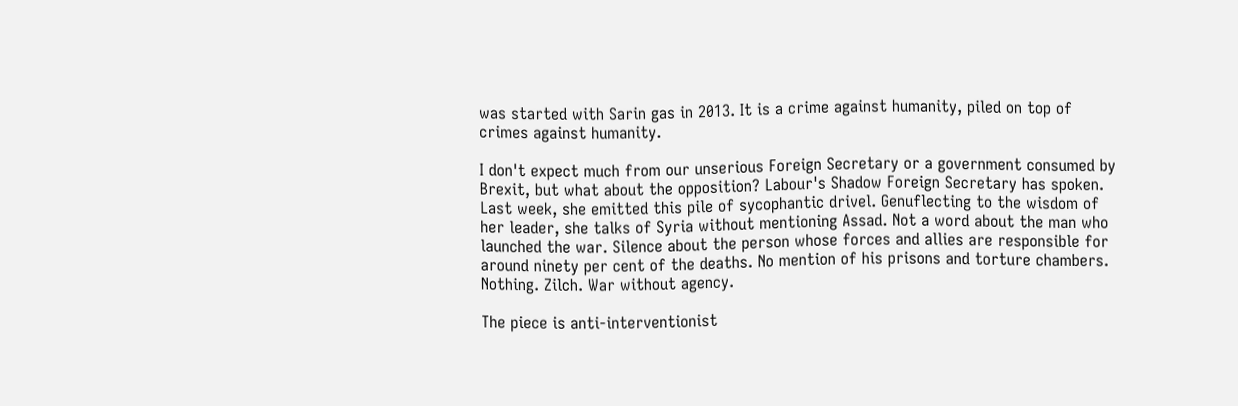was started with Sarin gas in 2013. It is a crime against humanity, piled on top of crimes against humanity.

I don't expect much from our unserious Foreign Secretary or a government consumed by Brexit, but what about the opposition? Labour's Shadow Foreign Secretary has spoken. Last week, she emitted this pile of sycophantic drivel. Genuflecting to the wisdom of her leader, she talks of Syria without mentioning Assad. Not a word about the man who launched the war. Silence about the person whose forces and allies are responsible for around ninety per cent of the deaths. No mention of his prisons and torture chambers. Nothing. Zilch. War without agency.

The piece is anti-interventionist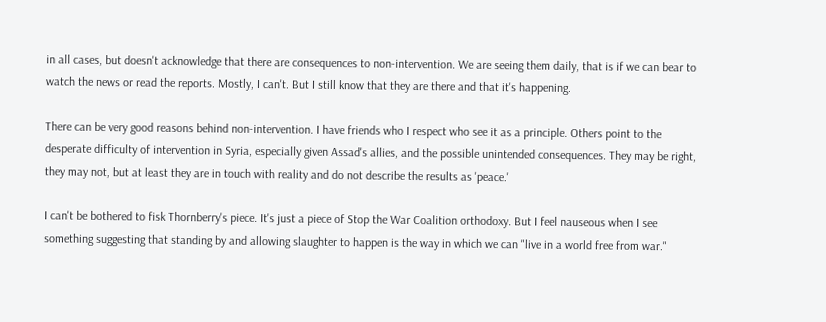in all cases, but doesn't acknowledge that there are consequences to non-intervention. We are seeing them daily, that is if we can bear to watch the news or read the reports. Mostly, I can't. But I still know that they are there and that it's happening.

There can be very good reasons behind non-intervention. I have friends who I respect who see it as a principle. Others point to the desperate difficulty of intervention in Syria, especially given Assad's allies, and the possible unintended consequences. They may be right, they may not, but at least they are in touch with reality and do not describe the results as 'peace.'

I can't be bothered to fisk Thornberry's piece. It's just a piece of Stop the War Coalition orthodoxy. But I feel nauseous when I see something suggesting that standing by and allowing slaughter to happen is the way in which we can "live in a world free from war."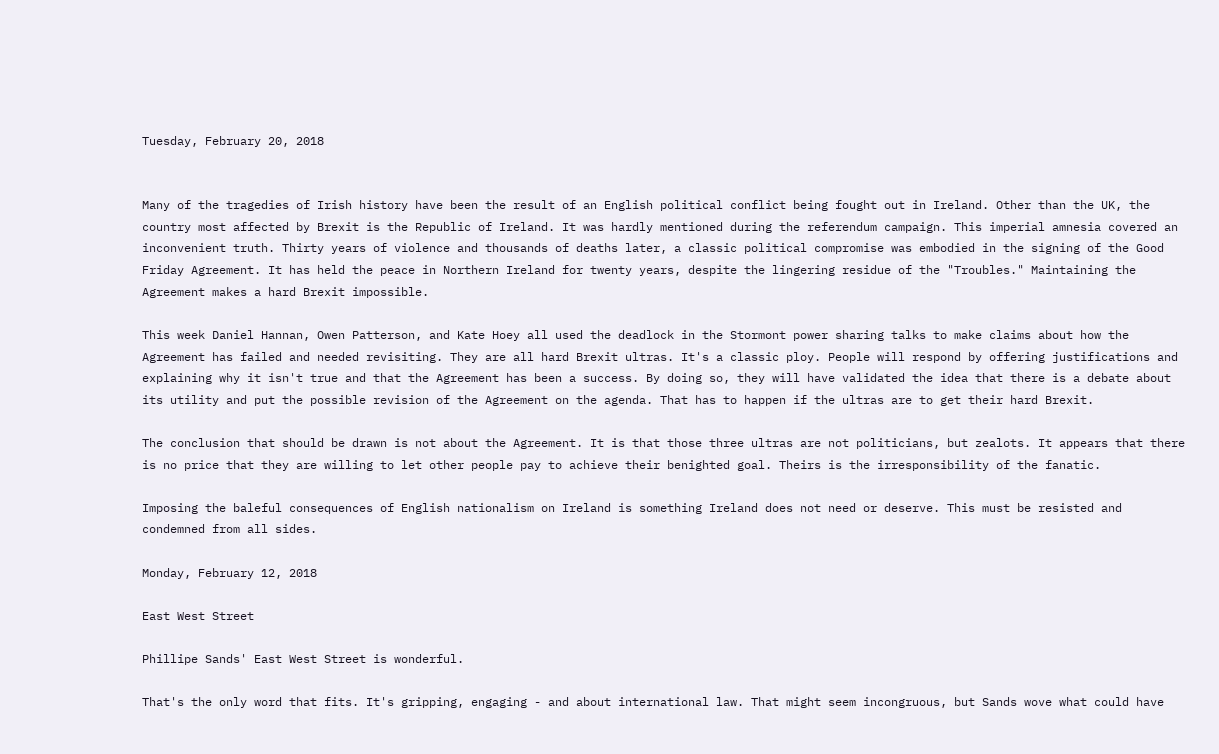Tuesday, February 20, 2018


Many of the tragedies of Irish history have been the result of an English political conflict being fought out in Ireland. Other than the UK, the country most affected by Brexit is the Republic of Ireland. It was hardly mentioned during the referendum campaign. This imperial amnesia covered an inconvenient truth. Thirty years of violence and thousands of deaths later, a classic political compromise was embodied in the signing of the Good Friday Agreement. It has held the peace in Northern Ireland for twenty years, despite the lingering residue of the "Troubles." Maintaining the Agreement makes a hard Brexit impossible.

This week Daniel Hannan, Owen Patterson, and Kate Hoey all used the deadlock in the Stormont power sharing talks to make claims about how the Agreement has failed and needed revisiting. They are all hard Brexit ultras. It's a classic ploy. People will respond by offering justifications and explaining why it isn't true and that the Agreement has been a success. By doing so, they will have validated the idea that there is a debate about its utility and put the possible revision of the Agreement on the agenda. That has to happen if the ultras are to get their hard Brexit.

The conclusion that should be drawn is not about the Agreement. It is that those three ultras are not politicians, but zealots. It appears that there is no price that they are willing to let other people pay to achieve their benighted goal. Theirs is the irresponsibility of the fanatic.

Imposing the baleful consequences of English nationalism on Ireland is something Ireland does not need or deserve. This must be resisted and condemned from all sides.

Monday, February 12, 2018

East West Street

Phillipe Sands' East West Street is wonderful.

That's the only word that fits. It's gripping, engaging - and about international law. That might seem incongruous, but Sands wove what could have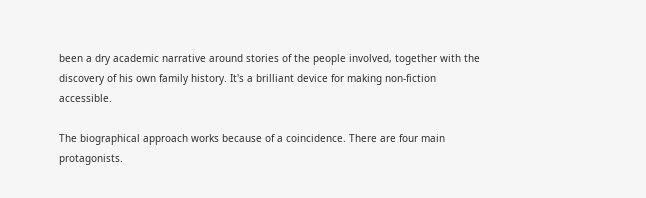been a dry academic narrative around stories of the people involved, together with the discovery of his own family history. It's a brilliant device for making non-fiction accessible.

The biographical approach works because of a coincidence. There are four main protagonists.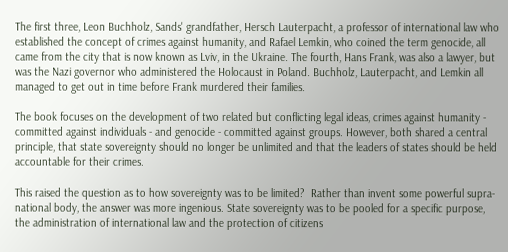The first three, Leon Buchholz, Sands' grandfather, Hersch Lauterpacht, a professor of international law who established the concept of crimes against humanity, and Rafael Lemkin, who coined the term genocide, all came from the city that is now known as Lviv, in the Ukraine. The fourth, Hans Frank, was also a lawyer, but was the Nazi governor who administered the Holocaust in Poland. Buchholz, Lauterpacht, and Lemkin all managed to get out in time before Frank murdered their families.

The book focuses on the development of two related but conflicting legal ideas, crimes against humanity - committed against individuals - and genocide - committed against groups. However, both shared a central principle, that state sovereignty should no longer be unlimited and that the leaders of states should be held accountable for their crimes.

This raised the question as to how sovereignty was to be limited?  Rather than invent some powerful supra-national body, the answer was more ingenious. State sovereignty was to be pooled for a specific purpose, the administration of international law and the protection of citizens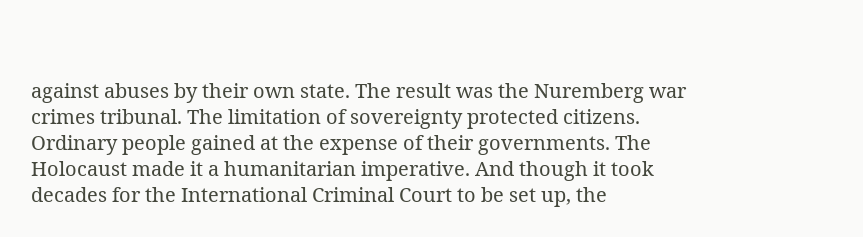against abuses by their own state. The result was the Nuremberg war crimes tribunal. The limitation of sovereignty protected citizens. Ordinary people gained at the expense of their governments. The Holocaust made it a humanitarian imperative. And though it took decades for the International Criminal Court to be set up, the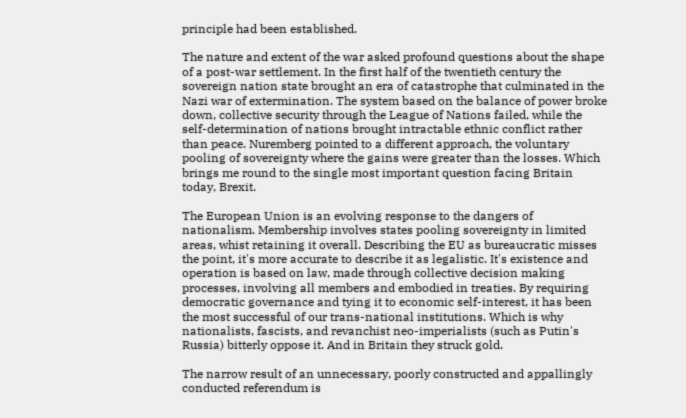principle had been established.

The nature and extent of the war asked profound questions about the shape of a post-war settlement. In the first half of the twentieth century the sovereign nation state brought an era of catastrophe that culminated in the Nazi war of extermination. The system based on the balance of power broke down, collective security through the League of Nations failed, while the self-determination of nations brought intractable ethnic conflict rather than peace. Nuremberg pointed to a different approach, the voluntary pooling of sovereignty where the gains were greater than the losses. Which brings me round to the single most important question facing Britain today, Brexit.

The European Union is an evolving response to the dangers of nationalism. Membership involves states pooling sovereignty in limited areas, whist retaining it overall. Describing the EU as bureaucratic misses the point, it's more accurate to describe it as legalistic. It's existence and operation is based on law, made through collective decision making processes, involving all members and embodied in treaties. By requiring democratic governance and tying it to economic self-interest, it has been the most successful of our trans-national institutions. Which is why nationalists, fascists, and revanchist neo-imperialists (such as Putin's Russia) bitterly oppose it. And in Britain they struck gold.

The narrow result of an unnecessary, poorly constructed and appallingly conducted referendum is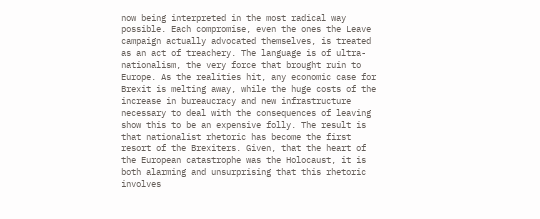now being interpreted in the most radical way possible. Each compromise, even the ones the Leave campaign actually advocated themselves, is treated as an act of treachery. The language is of ultra-nationalism, the very force that brought ruin to Europe. As the realities hit, any economic case for Brexit is melting away, while the huge costs of the increase in bureaucracy and new infrastructure necessary to deal with the consequences of leaving show this to be an expensive folly. The result is that nationalist rhetoric has become the first resort of the Brexiters. Given, that the heart of the European catastrophe was the Holocaust, it is both alarming and unsurprising that this rhetoric involves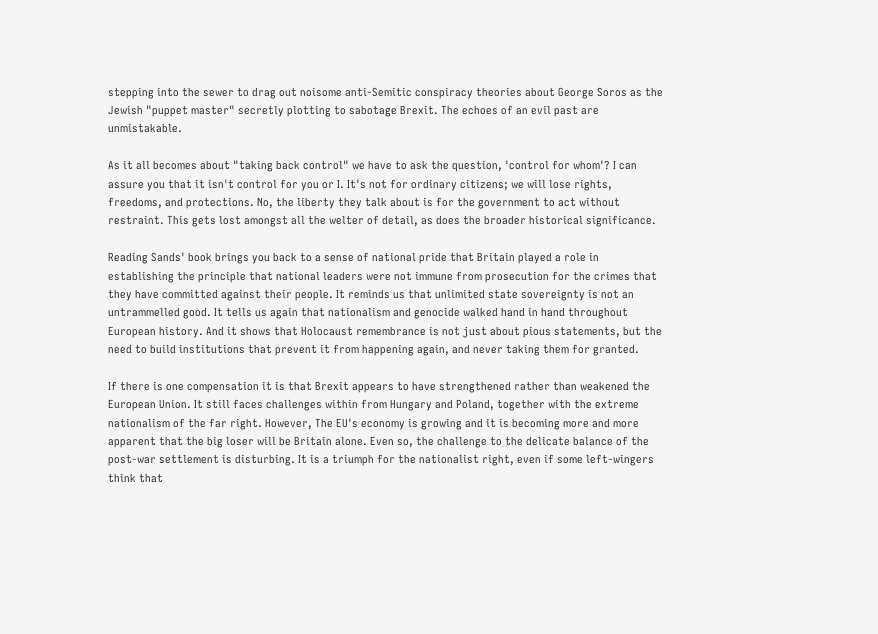stepping into the sewer to drag out noisome anti-Semitic conspiracy theories about George Soros as the Jewish "puppet master" secretly plotting to sabotage Brexit. The echoes of an evil past are unmistakable.

As it all becomes about "taking back control" we have to ask the question, 'control for whom'? I can assure you that it isn't control for you or I. It's not for ordinary citizens; we will lose rights, freedoms, and protections. No, the liberty they talk about is for the government to act without restraint. This gets lost amongst all the welter of detail, as does the broader historical significance.

Reading Sands' book brings you back to a sense of national pride that Britain played a role in establishing the principle that national leaders were not immune from prosecution for the crimes that they have committed against their people. It reminds us that unlimited state sovereignty is not an untrammelled good. It tells us again that nationalism and genocide walked hand in hand throughout European history. And it shows that Holocaust remembrance is not just about pious statements, but the need to build institutions that prevent it from happening again, and never taking them for granted.

If there is one compensation it is that Brexit appears to have strengthened rather than weakened the European Union. It still faces challenges within from Hungary and Poland, together with the extreme nationalism of the far right. However, The EU's economy is growing and it is becoming more and more apparent that the big loser will be Britain alone. Even so, the challenge to the delicate balance of the post-war settlement is disturbing. It is a triumph for the nationalist right, even if some left-wingers think that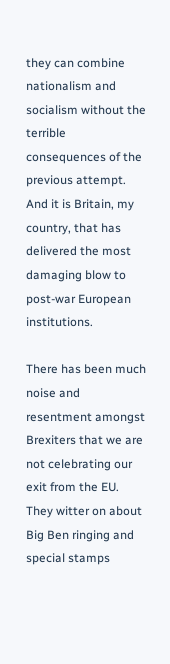they can combine nationalism and socialism without the terrible consequences of the previous attempt. And it is Britain, my country, that has delivered the most damaging blow to post-war European institutions.

There has been much noise and resentment amongst Brexiters that we are not celebrating our exit from the EU. They witter on about Big Ben ringing and special stamps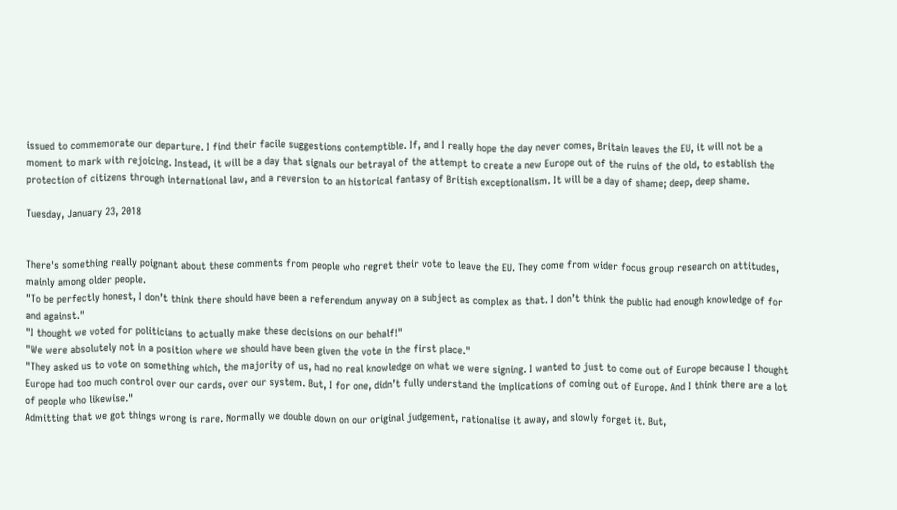issued to commemorate our departure. I find their facile suggestions contemptible. If, and I really hope the day never comes, Britain leaves the EU, it will not be a moment to mark with rejoicing. Instead, it will be a day that signals our betrayal of the attempt to create a new Europe out of the ruins of the old, to establish the protection of citizens through international law, and a reversion to an historical fantasy of British exceptionalism. It will be a day of shame; deep, deep shame.

Tuesday, January 23, 2018


There's something really poignant about these comments from people who regret their vote to leave the EU. They come from wider focus group research on attitudes, mainly among older people.
"To be perfectly honest, I don’t think there should have been a referendum anyway on a subject as complex as that. I don’t think the public had enough knowledge of for and against."
"I thought we voted for politicians to actually make these decisions on our behalf!"
"We were absolutely not in a position where we should have been given the vote in the first place."
"They asked us to vote on something which, the majority of us, had no real knowledge on what we were signing. I wanted to just to come out of Europe because I thought Europe had too much control over our cards, over our system. But, I for one, didn’t fully understand the implications of coming out of Europe. And I think there are a lot of people who likewise."
Admitting that we got things wrong is rare. Normally we double down on our original judgement, rationalise it away, and slowly forget it. But,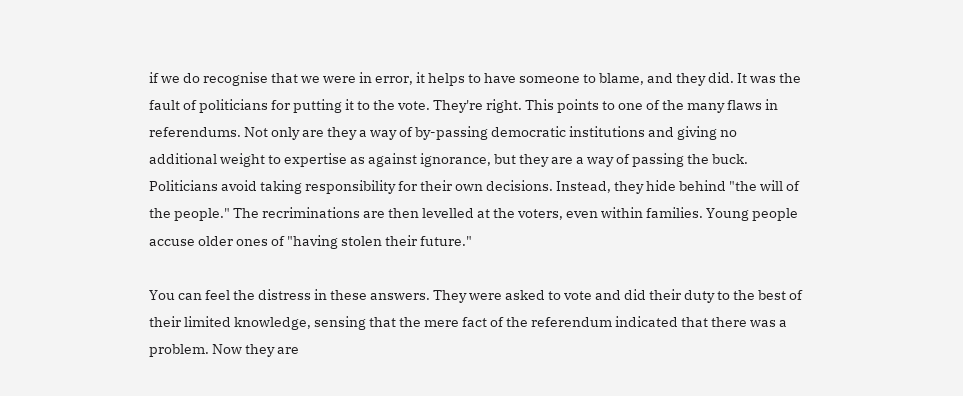if we do recognise that we were in error, it helps to have someone to blame, and they did. It was the fault of politicians for putting it to the vote. They're right. This points to one of the many flaws in referendums. Not only are they a way of by-passing democratic institutions and giving no additional weight to expertise as against ignorance, but they are a way of passing the buck. Politicians avoid taking responsibility for their own decisions. Instead, they hide behind "the will of the people." The recriminations are then levelled at the voters, even within families. Young people accuse older ones of "having stolen their future."

You can feel the distress in these answers. They were asked to vote and did their duty to the best of their limited knowledge, sensing that the mere fact of the referendum indicated that there was a problem. Now they are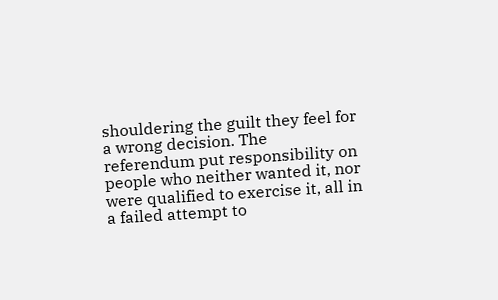shouldering the guilt they feel for a wrong decision. The referendum put responsibility on people who neither wanted it, nor were qualified to exercise it, all in a failed attempt to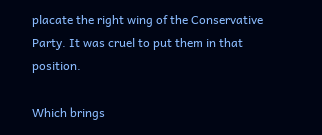placate the right wing of the Conservative Party. It was cruel to put them in that position.

Which brings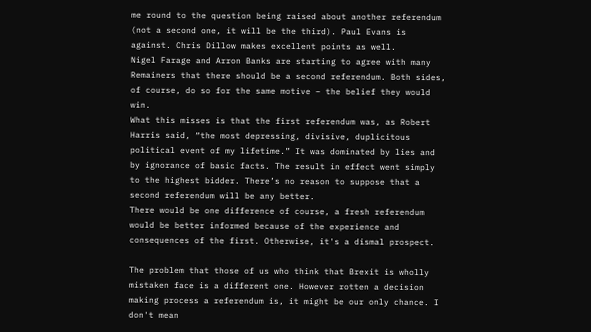me round to the question being raised about another referendum (not a second one, it will be the third). Paul Evans is against. Chris Dillow makes excellent points as well.
Nigel Farage and Arron Banks are starting to agree with many Remainers that there should be a second referendum. Both sides, of course, do so for the same motive – the belief they would win.
What this misses is that the first referendum was, as Robert Harris said, “the most depressing, divisive, duplicitous political event of my lifetime.” It was dominated by lies and by ignorance of basic facts. The result in effect went simply to the highest bidder. There’s no reason to suppose that a second referendum will be any better.
There would be one difference of course, a fresh referendum would be better informed because of the experience and consequences of the first. Otherwise, it's a dismal prospect.

The problem that those of us who think that Brexit is wholly mistaken face is a different one. However rotten a decision making process a referendum is, it might be our only chance. I don't mean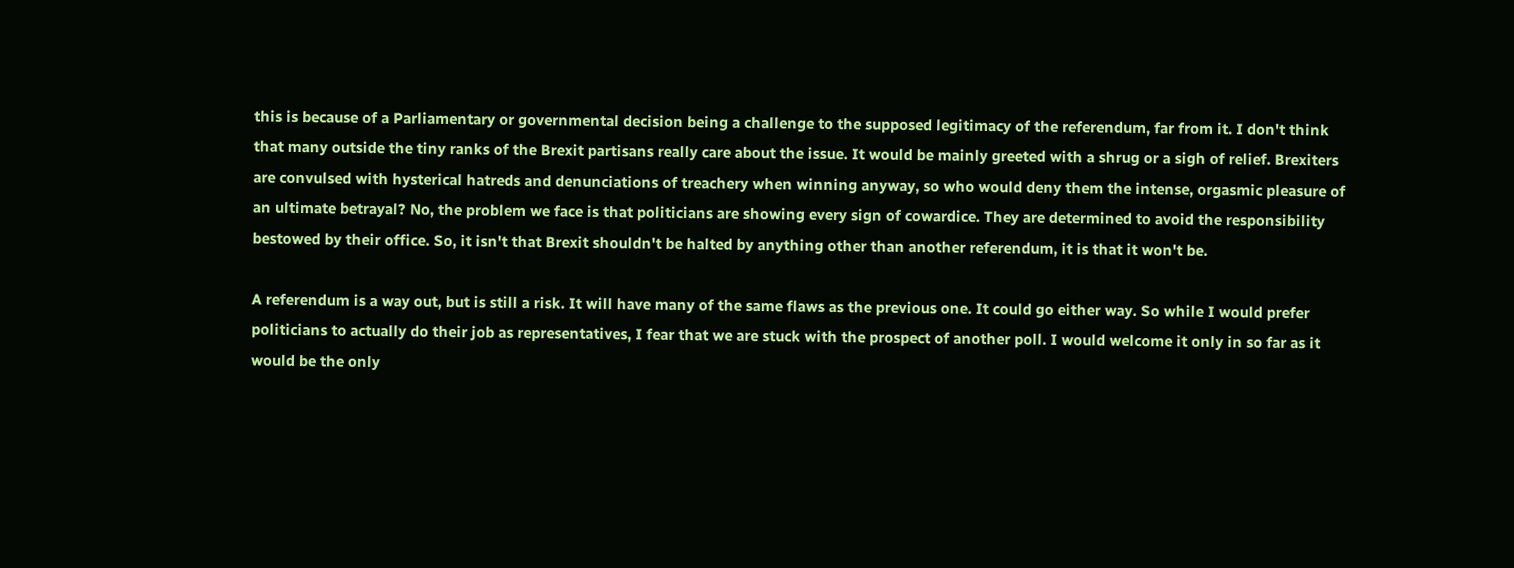this is because of a Parliamentary or governmental decision being a challenge to the supposed legitimacy of the referendum, far from it. I don't think that many outside the tiny ranks of the Brexit partisans really care about the issue. It would be mainly greeted with a shrug or a sigh of relief. Brexiters are convulsed with hysterical hatreds and denunciations of treachery when winning anyway, so who would deny them the intense, orgasmic pleasure of an ultimate betrayal? No, the problem we face is that politicians are showing every sign of cowardice. They are determined to avoid the responsibility bestowed by their office. So, it isn't that Brexit shouldn't be halted by anything other than another referendum, it is that it won't be.

A referendum is a way out, but is still a risk. It will have many of the same flaws as the previous one. It could go either way. So while I would prefer politicians to actually do their job as representatives, I fear that we are stuck with the prospect of another poll. I would welcome it only in so far as it would be the only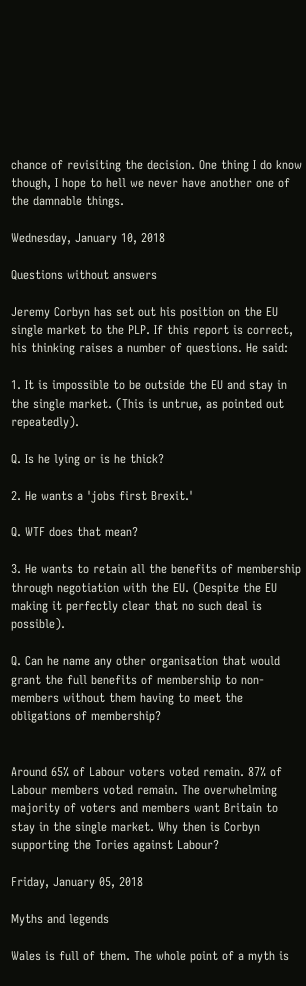chance of revisiting the decision. One thing I do know though, I hope to hell we never have another one of the damnable things.

Wednesday, January 10, 2018

Questions without answers

Jeremy Corbyn has set out his position on the EU single market to the PLP. If this report is correct, his thinking raises a number of questions. He said:

1. It is impossible to be outside the EU and stay in the single market. (This is untrue, as pointed out repeatedly).

Q. Is he lying or is he thick?

2. He wants a 'jobs first Brexit.'

Q. WTF does that mean?

3. He wants to retain all the benefits of membership through negotiation with the EU. (Despite the EU making it perfectly clear that no such deal is possible).

Q. Can he name any other organisation that would grant the full benefits of membership to non-members without them having to meet the obligations of membership?


Around 65% of Labour voters voted remain. 87% of Labour members voted remain. The overwhelming majority of voters and members want Britain to stay in the single market. Why then is Corbyn supporting the Tories against Labour?

Friday, January 05, 2018

Myths and legends

Wales is full of them. The whole point of a myth is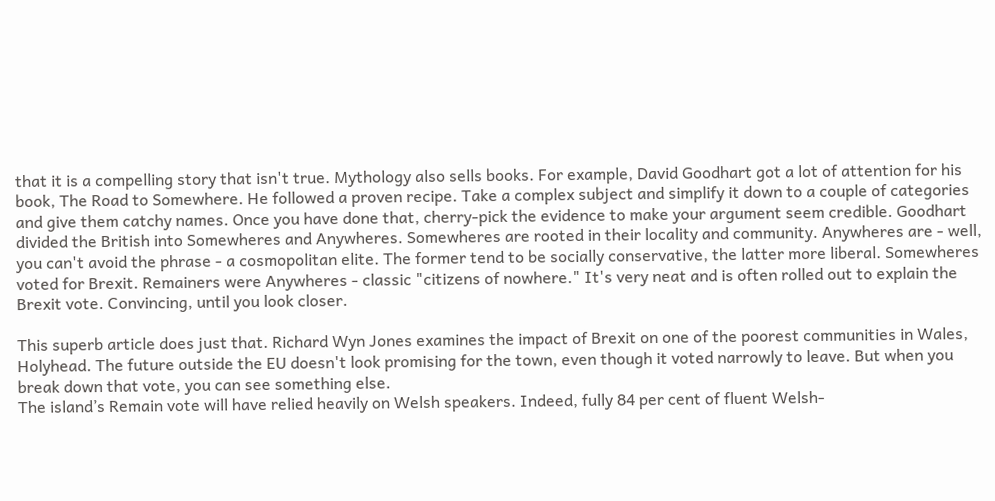that it is a compelling story that isn't true. Mythology also sells books. For example, David Goodhart got a lot of attention for his book, The Road to Somewhere. He followed a proven recipe. Take a complex subject and simplify it down to a couple of categories and give them catchy names. Once you have done that, cherry-pick the evidence to make your argument seem credible. Goodhart divided the British into Somewheres and Anywheres. Somewheres are rooted in their locality and community. Anywheres are - well, you can't avoid the phrase - a cosmopolitan elite. The former tend to be socially conservative, the latter more liberal. Somewheres voted for Brexit. Remainers were Anywheres - classic "citizens of nowhere." It's very neat and is often rolled out to explain the Brexit vote. Convincing, until you look closer.

This superb article does just that. Richard Wyn Jones examines the impact of Brexit on one of the poorest communities in Wales, Holyhead. The future outside the EU doesn't look promising for the town, even though it voted narrowly to leave. But when you break down that vote, you can see something else.
The island’s Remain vote will have relied heavily on Welsh speakers. Indeed, fully 84 per cent of fluent Welsh-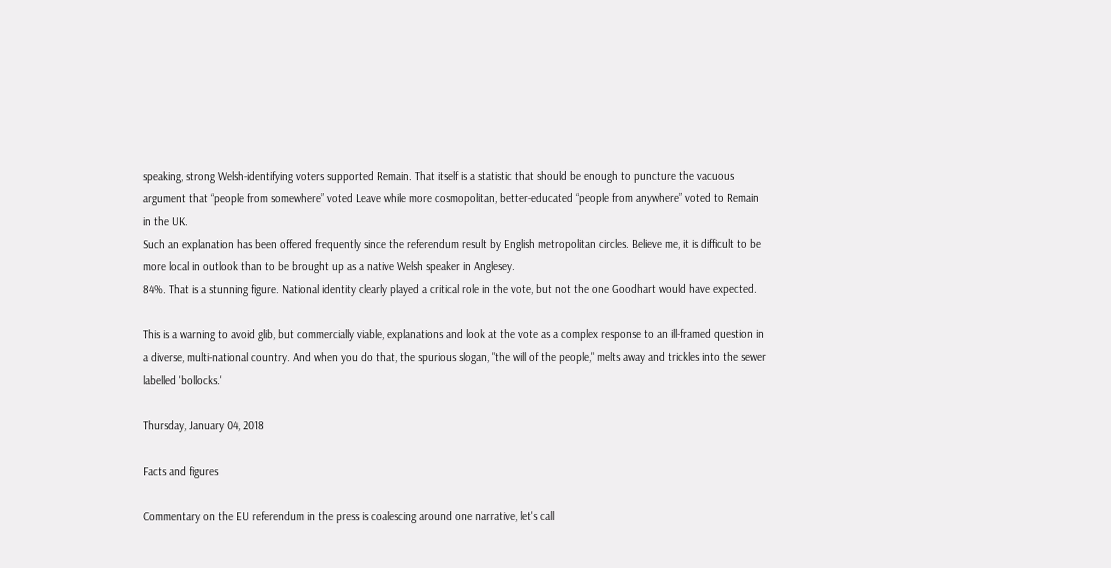speaking, strong Welsh-identifying voters supported Remain. That itself is a statistic that should be enough to puncture the vacuous argument that “people from somewhere” voted Leave while more cosmopolitan, better-educated “people from anywhere” voted to Remain in the UK.
Such an explanation has been offered frequently since the referendum result by English metropolitan circles. Believe me, it is difficult to be more local in outlook than to be brought up as a native Welsh speaker in Anglesey.
84%. That is a stunning figure. National identity clearly played a critical role in the vote, but not the one Goodhart would have expected.

This is a warning to avoid glib, but commercially viable, explanations and look at the vote as a complex response to an ill-framed question in a diverse, multi-national country. And when you do that, the spurious slogan, "the will of the people," melts away and trickles into the sewer labelled 'bollocks.'

Thursday, January 04, 2018

Facts and figures

Commentary on the EU referendum in the press is coalescing around one narrative, let's call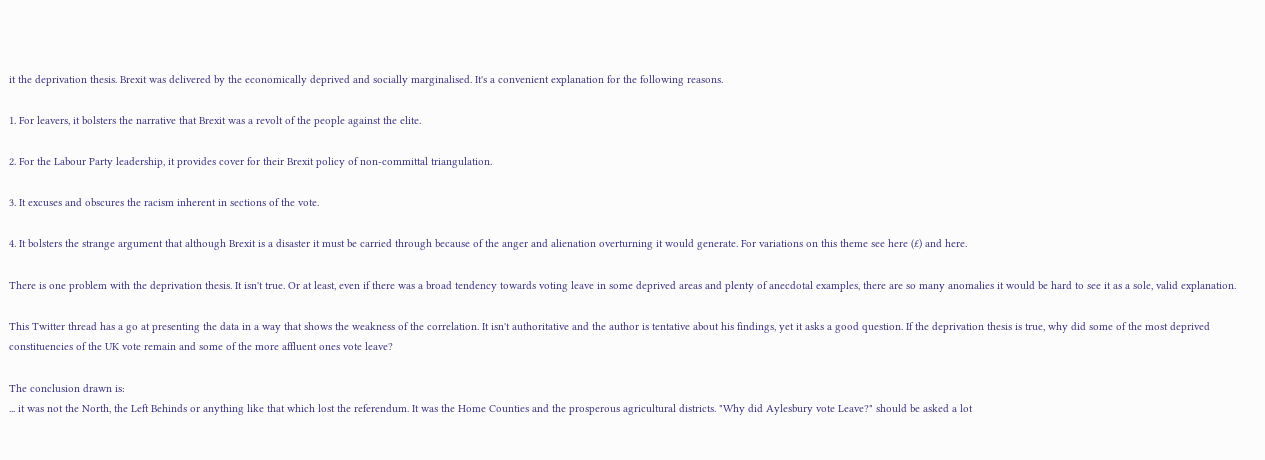it the deprivation thesis. Brexit was delivered by the economically deprived and socially marginalised. It's a convenient explanation for the following reasons.

1. For leavers, it bolsters the narrative that Brexit was a revolt of the people against the elite.

2. For the Labour Party leadership, it provides cover for their Brexit policy of non-committal triangulation.

3. It excuses and obscures the racism inherent in sections of the vote.

4. It bolsters the strange argument that although Brexit is a disaster it must be carried through because of the anger and alienation overturning it would generate. For variations on this theme see here (£) and here.

There is one problem with the deprivation thesis. It isn't true. Or at least, even if there was a broad tendency towards voting leave in some deprived areas and plenty of anecdotal examples, there are so many anomalies it would be hard to see it as a sole, valid explanation.

This Twitter thread has a go at presenting the data in a way that shows the weakness of the correlation. It isn't authoritative and the author is tentative about his findings, yet it asks a good question. If the deprivation thesis is true, why did some of the most deprived constituencies of the UK vote remain and some of the more affluent ones vote leave?

The conclusion drawn is:
... it was not the North, the Left Behinds or anything like that which lost the referendum. It was the Home Counties and the prosperous agricultural districts. "Why did Aylesbury vote Leave?" should be asked a lot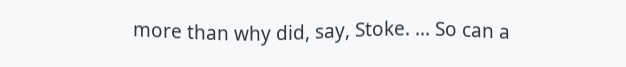more than why did, say, Stoke. ... So can a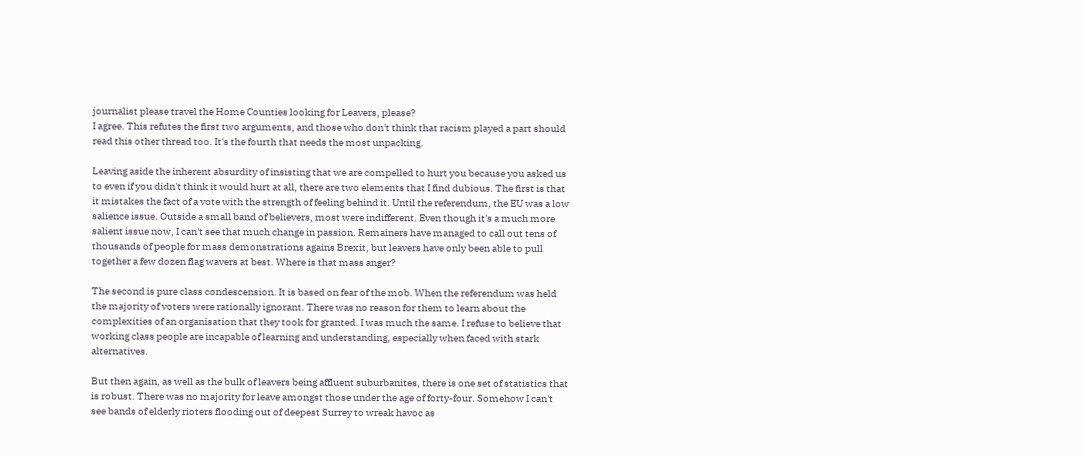journalist please travel the Home Counties looking for Leavers, please?
I agree. This refutes the first two arguments, and those who don't think that racism played a part should read this other thread too. It's the fourth that needs the most unpacking.

Leaving aside the inherent absurdity of insisting that we are compelled to hurt you because you asked us to even if you didn't think it would hurt at all, there are two elements that I find dubious. The first is that it mistakes the fact of a vote with the strength of feeling behind it. Until the referendum, the EU was a low salience issue. Outside a small band of believers, most were indifferent. Even though it's a much more salient issue now, I can't see that much change in passion. Remainers have managed to call out tens of thousands of people for mass demonstrations agains Brexit, but leavers have only been able to pull together a few dozen flag wavers at best. Where is that mass anger?

The second is pure class condescension. It is based on fear of the mob. When the referendum was held the majority of voters were rationally ignorant. There was no reason for them to learn about the complexities of an organisation that they took for granted. I was much the same. I refuse to believe that working class people are incapable of learning and understanding, especially when faced with stark alternatives.

But then again, as well as the bulk of leavers being affluent suburbanites, there is one set of statistics that is robust. There was no majority for leave amongst those under the age of forty-four. Somehow I can't see bands of elderly rioters flooding out of deepest Surrey to wreak havoc as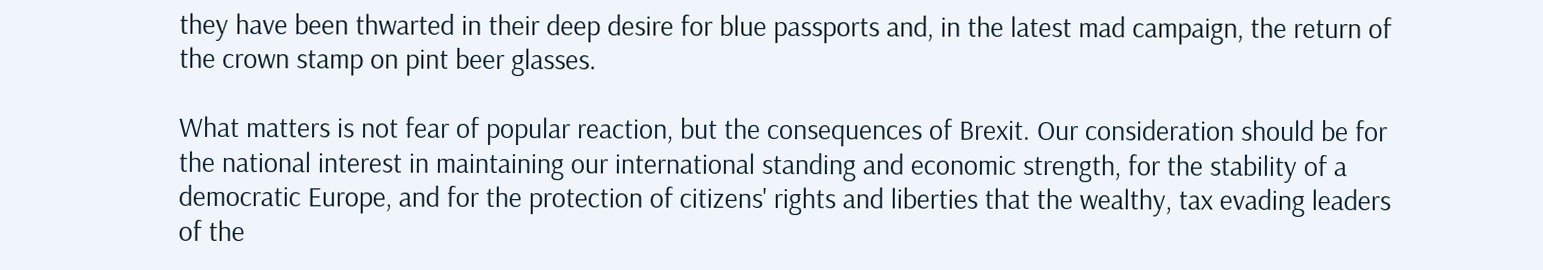they have been thwarted in their deep desire for blue passports and, in the latest mad campaign, the return of the crown stamp on pint beer glasses.

What matters is not fear of popular reaction, but the consequences of Brexit. Our consideration should be for the national interest in maintaining our international standing and economic strength, for the stability of a democratic Europe, and for the protection of citizens' rights and liberties that the wealthy, tax evading leaders of the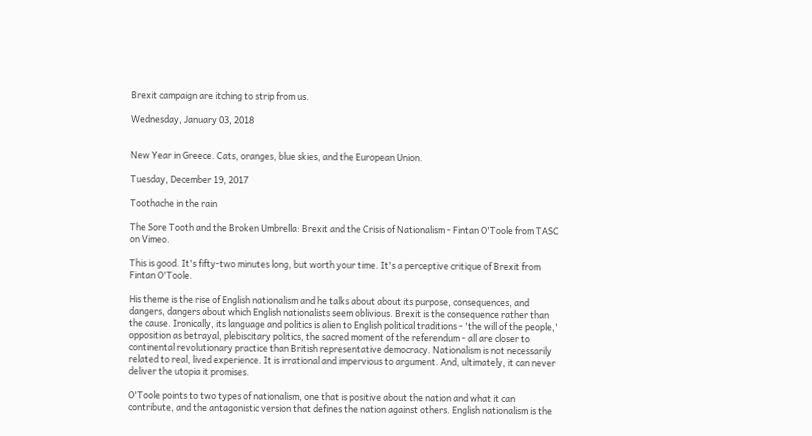Brexit campaign are itching to strip from us.

Wednesday, January 03, 2018


New Year in Greece. Cats, oranges, blue skies, and the European Union.

Tuesday, December 19, 2017

Toothache in the rain

The Sore Tooth and the Broken Umbrella: Brexit and the Crisis of Nationalism - Fintan O'Toole from TASC on Vimeo.

This is good. It's fifty-two minutes long, but worth your time. It's a perceptive critique of Brexit from Fintan O'Toole.

His theme is the rise of English nationalism and he talks about about its purpose, consequences, and dangers, dangers about which English nationalists seem oblivious. Brexit is the consequence rather than the cause. Ironically, its language and politics is alien to English political traditions - 'the will of the people,' opposition as betrayal, plebiscitary politics, the sacred moment of the referendum - all are closer to continental revolutionary practice than British representative democracy. Nationalism is not necessarily related to real, lived experience. It is irrational and impervious to argument. And, ultimately, it can never deliver the utopia it promises.

O'Toole points to two types of nationalism, one that is positive about the nation and what it can contribute, and the antagonistic version that defines the nation against others. English nationalism is the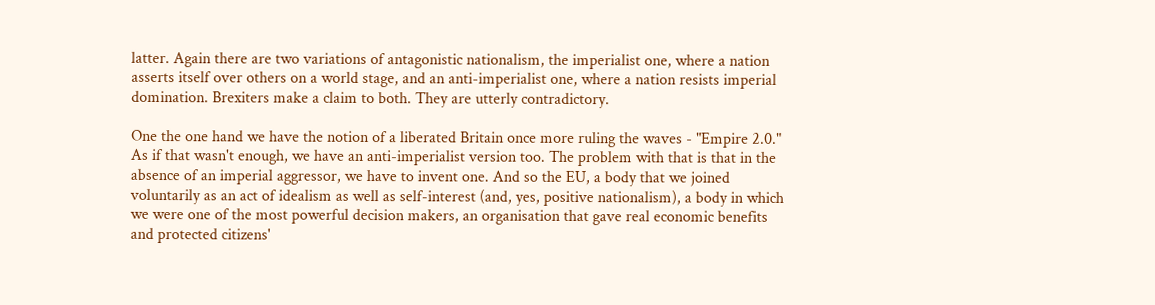latter. Again there are two variations of antagonistic nationalism, the imperialist one, where a nation asserts itself over others on a world stage, and an anti-imperialist one, where a nation resists imperial domination. Brexiters make a claim to both. They are utterly contradictory.

One the one hand we have the notion of a liberated Britain once more ruling the waves - "Empire 2.0." As if that wasn't enough, we have an anti-imperialist version too. The problem with that is that in the absence of an imperial aggressor, we have to invent one. And so the EU, a body that we joined voluntarily as an act of idealism as well as self-interest (and, yes, positive nationalism), a body in which we were one of the most powerful decision makers, an organisation that gave real economic benefits and protected citizens'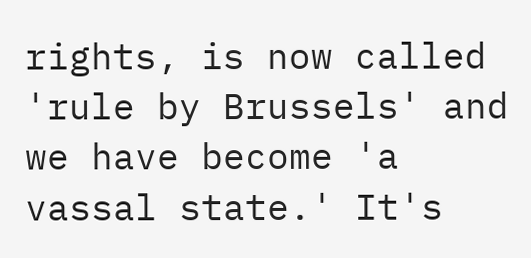rights, is now called 'rule by Brussels' and we have become 'a vassal state.' It's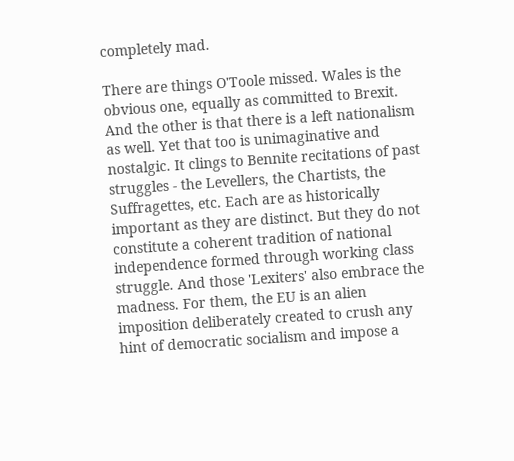completely mad.

There are things O'Toole missed. Wales is the obvious one, equally as committed to Brexit. And the other is that there is a left nationalism as well. Yet that too is unimaginative and nostalgic. It clings to Bennite recitations of past struggles - the Levellers, the Chartists, the Suffragettes, etc. Each are as historically important as they are distinct. But they do not constitute a coherent tradition of national independence formed through working class struggle. And those 'Lexiters' also embrace the madness. For them, the EU is an alien imposition deliberately created to crush any hint of democratic socialism and impose a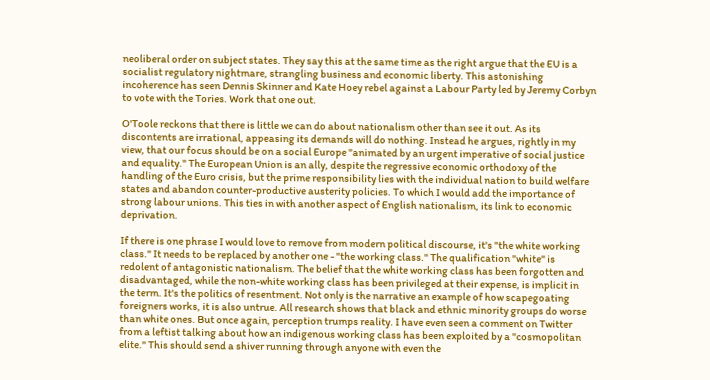neoliberal order on subject states. They say this at the same time as the right argue that the EU is a socialist regulatory nightmare, strangling business and economic liberty. This astonishing incoherence has seen Dennis Skinner and Kate Hoey rebel against a Labour Party led by Jeremy Corbyn to vote with the Tories. Work that one out.

O'Toole reckons that there is little we can do about nationalism other than see it out. As its discontents are irrational, appeasing its demands will do nothing. Instead he argues, rightly in my view, that our focus should be on a social Europe "animated by an urgent imperative of social justice and equality." The European Union is an ally, despite the regressive economic orthodoxy of the handling of the Euro crisis, but the prime responsibility lies with the individual nation to build welfare states and abandon counter-productive austerity policies. To which I would add the importance of strong labour unions. This ties in with another aspect of English nationalism, its link to economic deprivation.

If there is one phrase I would love to remove from modern political discourse, it's "the white working class." It needs to be replaced by another one - "the working class." The qualification "white" is redolent of antagonistic nationalism. The belief that the white working class has been forgotten and disadvantaged, while the non-white working class has been privileged at their expense, is implicit in the term. It's the politics of resentment. Not only is the narrative an example of how scapegoating foreigners works, it is also untrue. All research shows that black and ethnic minority groups do worse than white ones. But once again, perception trumps reality. I have even seen a comment on Twitter from a leftist talking about how an indigenous working class has been exploited by a "cosmopolitan elite." This should send a shiver running through anyone with even the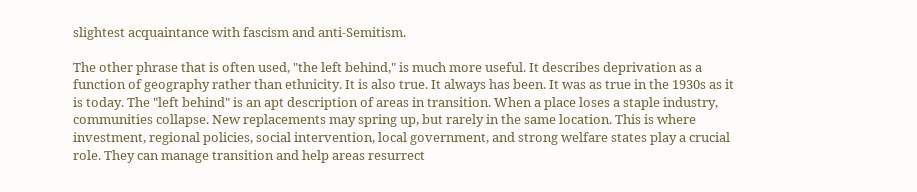slightest acquaintance with fascism and anti-Semitism.

The other phrase that is often used, "the left behind," is much more useful. It describes deprivation as a function of geography rather than ethnicity. It is also true. It always has been. It was as true in the 1930s as it is today. The "left behind" is an apt description of areas in transition. When a place loses a staple industry, communities collapse. New replacements may spring up, but rarely in the same location. This is where investment, regional policies, social intervention, local government, and strong welfare states play a crucial role. They can manage transition and help areas resurrect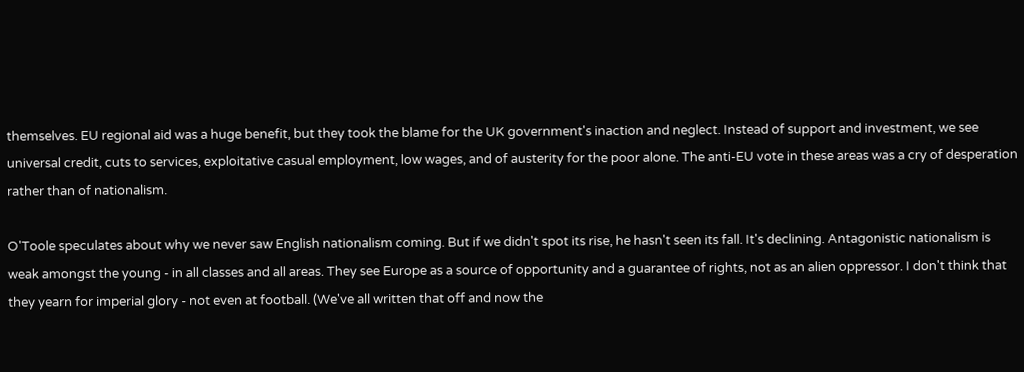themselves. EU regional aid was a huge benefit, but they took the blame for the UK government's inaction and neglect. Instead of support and investment, we see universal credit, cuts to services, exploitative casual employment, low wages, and of austerity for the poor alone. The anti-EU vote in these areas was a cry of desperation rather than of nationalism.

O'Toole speculates about why we never saw English nationalism coming. But if we didn't spot its rise, he hasn't seen its fall. It's declining. Antagonistic nationalism is weak amongst the young - in all classes and all areas. They see Europe as a source of opportunity and a guarantee of rights, not as an alien oppressor. I don't think that they yearn for imperial glory - not even at football. (We've all written that off and now the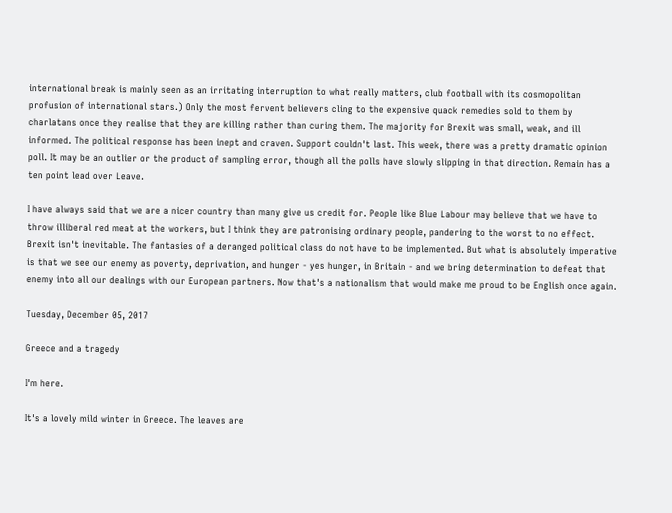international break is mainly seen as an irritating interruption to what really matters, club football with its cosmopolitan profusion of international stars.) Only the most fervent believers cling to the expensive quack remedies sold to them by charlatans once they realise that they are killing rather than curing them. The majority for Brexit was small, weak, and ill informed. The political response has been inept and craven. Support couldn't last. This week, there was a pretty dramatic opinion poll. It may be an outlier or the product of sampling error, though all the polls have slowly slipping in that direction. Remain has a ten point lead over Leave.

I have always said that we are a nicer country than many give us credit for. People like Blue Labour may believe that we have to throw illiberal red meat at the workers, but I think they are patronising ordinary people, pandering to the worst to no effect. Brexit isn't inevitable. The fantasies of a deranged political class do not have to be implemented. But what is absolutely imperative is that we see our enemy as poverty, deprivation, and hunger - yes hunger, in Britain - and we bring determination to defeat that enemy into all our dealings with our European partners. Now that's a nationalism that would make me proud to be English once again.

Tuesday, December 05, 2017

Greece and a tragedy

I'm here.

It's a lovely mild winter in Greece. The leaves are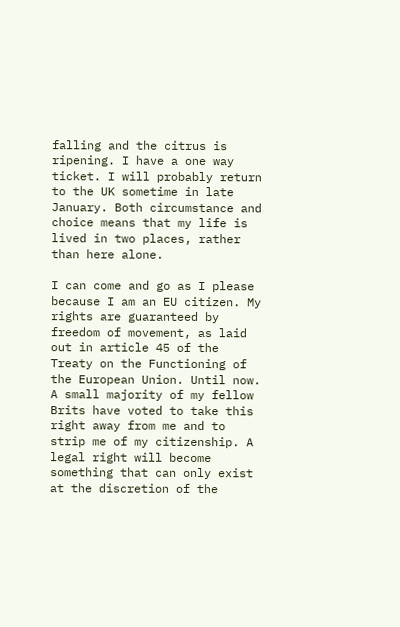falling and the citrus is ripening. I have a one way ticket. I will probably return to the UK sometime in late January. Both circumstance and choice means that my life is lived in two places, rather than here alone.

I can come and go as I please because I am an EU citizen. My rights are guaranteed by freedom of movement, as laid out in article 45 of the Treaty on the Functioning of the European Union. Until now. A small majority of my fellow Brits have voted to take this right away from me and to strip me of my citizenship. A legal right will become something that can only exist at the discretion of the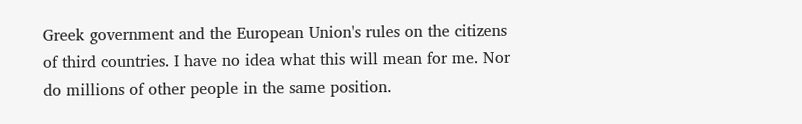Greek government and the European Union's rules on the citizens of third countries. I have no idea what this will mean for me. Nor do millions of other people in the same position.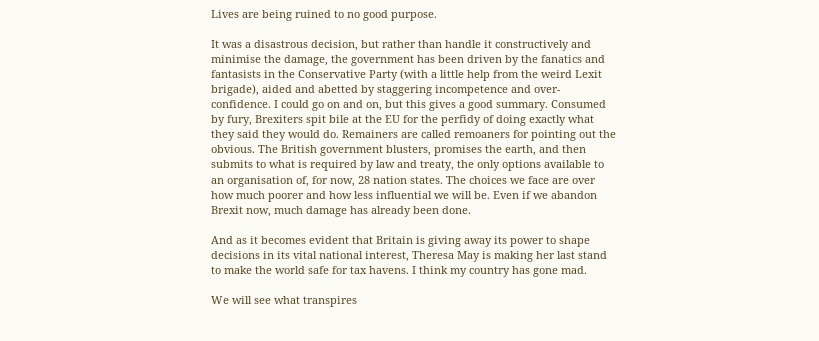Lives are being ruined to no good purpose.

It was a disastrous decision, but rather than handle it constructively and minimise the damage, the government has been driven by the fanatics and fantasists in the Conservative Party (with a little help from the weird Lexit brigade), aided and abetted by staggering incompetence and over-confidence. I could go on and on, but this gives a good summary. Consumed by fury, Brexiters spit bile at the EU for the perfidy of doing exactly what they said they would do. Remainers are called remoaners for pointing out the obvious. The British government blusters, promises the earth, and then submits to what is required by law and treaty, the only options available to an organisation of, for now, 28 nation states. The choices we face are over how much poorer and how less influential we will be. Even if we abandon Brexit now, much damage has already been done.

And as it becomes evident that Britain is giving away its power to shape decisions in its vital national interest, Theresa May is making her last stand to make the world safe for tax havens. I think my country has gone mad.

We will see what transpires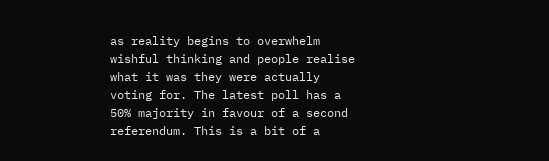as reality begins to overwhelm wishful thinking and people realise what it was they were actually voting for. The latest poll has a 50% majority in favour of a second referendum. This is a bit of a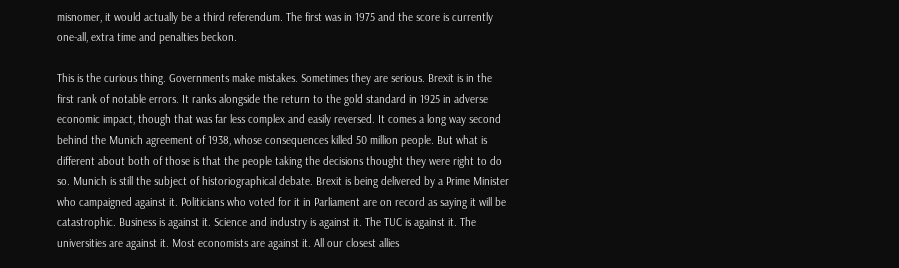misnomer, it would actually be a third referendum. The first was in 1975 and the score is currently one-all, extra time and penalties beckon.

This is the curious thing. Governments make mistakes. Sometimes they are serious. Brexit is in the first rank of notable errors. It ranks alongside the return to the gold standard in 1925 in adverse economic impact, though that was far less complex and easily reversed. It comes a long way second behind the Munich agreement of 1938, whose consequences killed 50 million people. But what is different about both of those is that the people taking the decisions thought they were right to do so. Munich is still the subject of historiographical debate. Brexit is being delivered by a Prime Minister who campaigned against it. Politicians who voted for it in Parliament are on record as saying it will be catastrophic. Business is against it. Science and industry is against it. The TUC is against it. The universities are against it. Most economists are against it. All our closest allies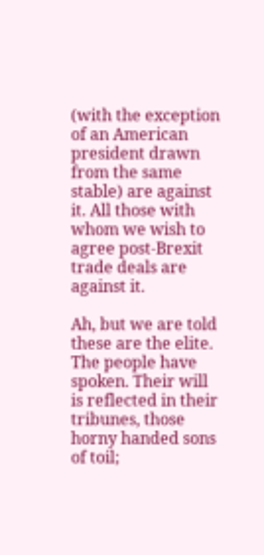(with the exception of an American president drawn from the same stable) are against it. All those with whom we wish to agree post-Brexit trade deals are against it.

Ah, but we are told these are the elite. The people have spoken. Their will is reflected in their tribunes, those horny handed sons of toil;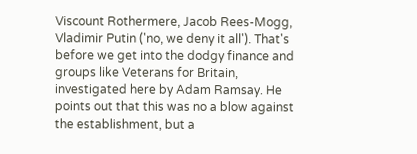Viscount Rothermere, Jacob Rees-Mogg, Vladimir Putin ('no, we deny it all'). That's before we get into the dodgy finance and groups like Veterans for Britain, investigated here by Adam Ramsay. He points out that this was no a blow against the establishment, but a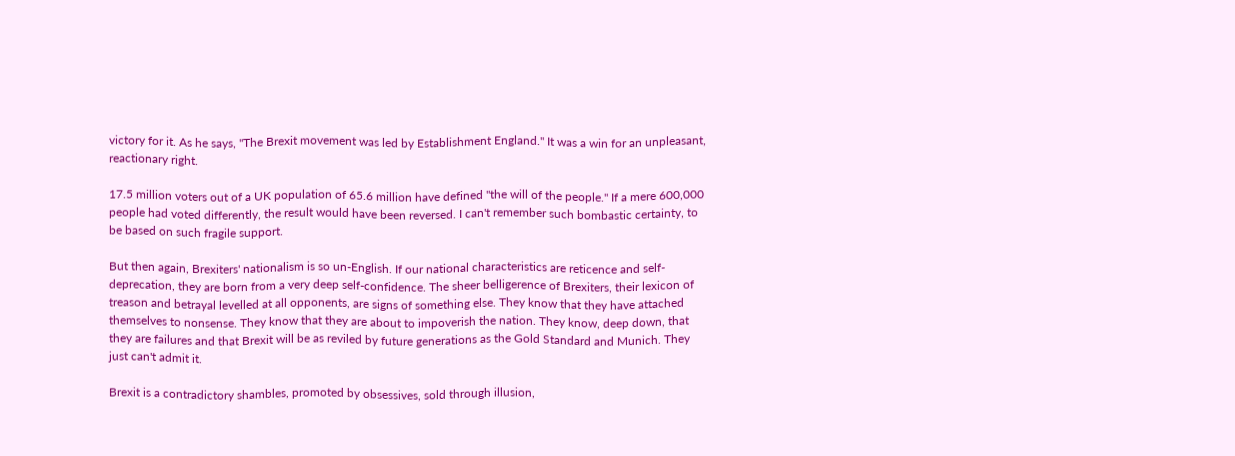victory for it. As he says, "The Brexit movement was led by Establishment England." It was a win for an unpleasant, reactionary right.

17.5 million voters out of a UK population of 65.6 million have defined "the will of the people." If a mere 600,000 people had voted differently, the result would have been reversed. I can't remember such bombastic certainty, to be based on such fragile support.

But then again, Brexiters' nationalism is so un-English. If our national characteristics are reticence and self-deprecation, they are born from a very deep self-confidence. The sheer belligerence of Brexiters, their lexicon of treason and betrayal levelled at all opponents, are signs of something else. They know that they have attached themselves to nonsense. They know that they are about to impoverish the nation. They know, deep down, that they are failures and that Brexit will be as reviled by future generations as the Gold Standard and Munich. They just can't admit it.

Brexit is a contradictory shambles, promoted by obsessives, sold through illusion,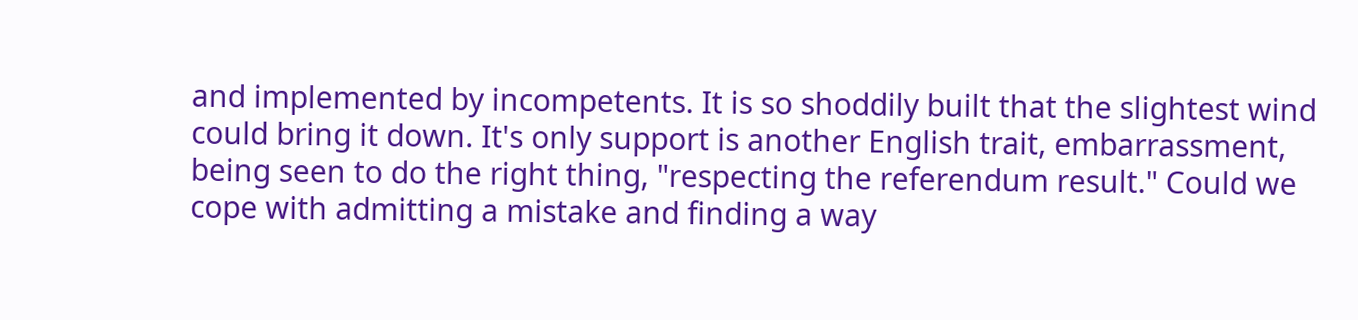and implemented by incompetents. It is so shoddily built that the slightest wind could bring it down. It's only support is another English trait, embarrassment, being seen to do the right thing, "respecting the referendum result." Could we cope with admitting a mistake and finding a way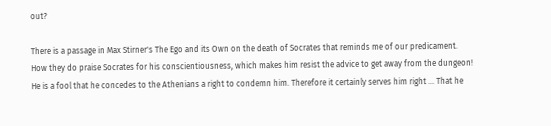out?

There is a passage in Max Stirner's The Ego and its Own on the death of Socrates that reminds me of our predicament.
How they do praise Socrates for his conscientiousness, which makes him resist the advice to get away from the dungeon! He is a fool that he concedes to the Athenians a right to condemn him. Therefore it certainly serves him right ... That he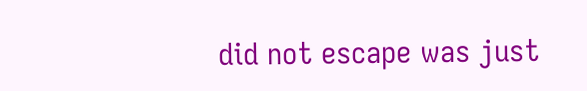did not escape was just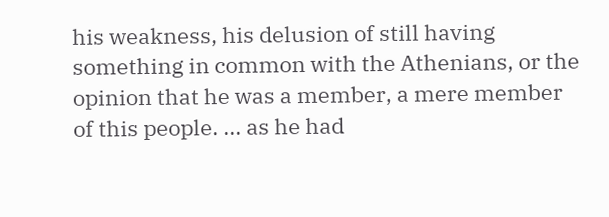his weakness, his delusion of still having something in common with the Athenians, or the opinion that he was a member, a mere member of this people. ... as he had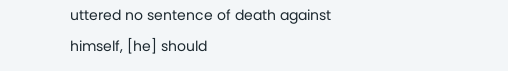uttered no sentence of death against himself, [he] should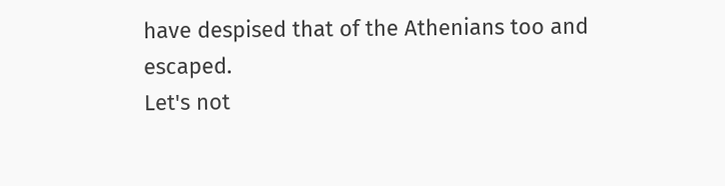have despised that of the Athenians too and escaped.
Let's not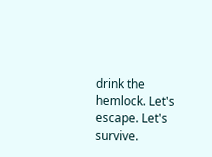drink the hemlock. Let's escape. Let's survive.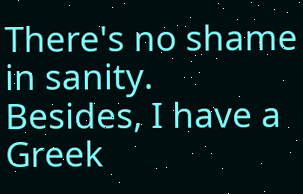There's no shame in sanity. Besides, I have a Greek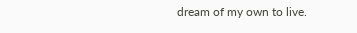dream of my own to live.